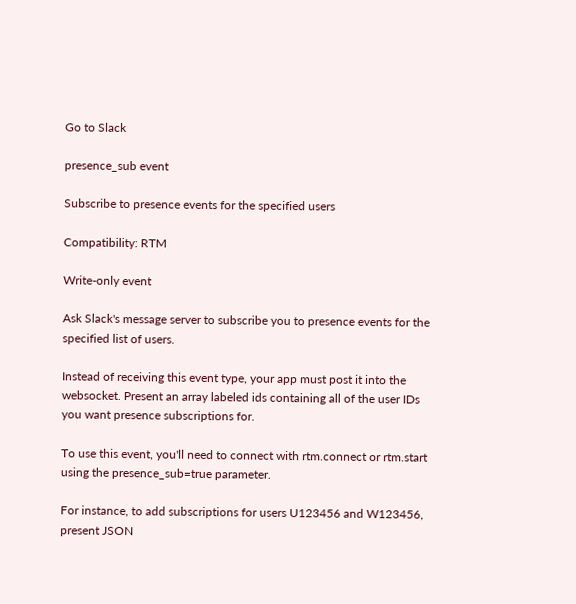Go to Slack

presence_sub event

Subscribe to presence events for the specified users

Compatibility: RTM

Write-only event

Ask Slack's message server to subscribe you to presence events for the specified list of users.

Instead of receiving this event type, your app must post it into the websocket. Present an array labeled ids containing all of the user IDs you want presence subscriptions for.

To use this event, you'll need to connect with rtm.connect or rtm.start using the presence_sub=true parameter.

For instance, to add subscriptions for users U123456 and W123456, present JSON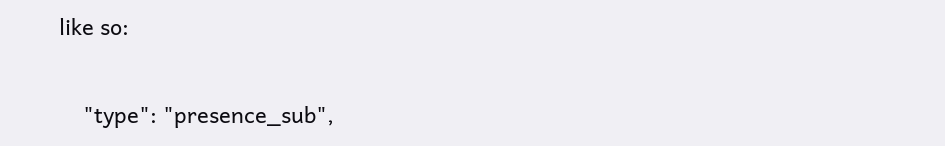like so:

    "type": "presence_sub",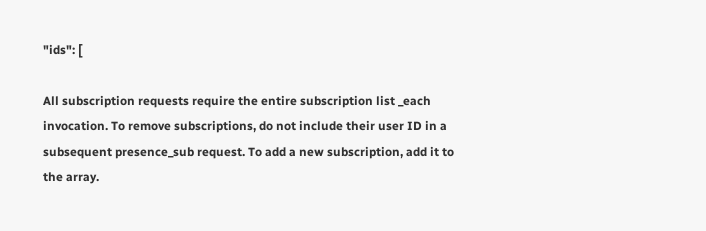"ids": [

All subscription requests require the entire subscription list _each invocation. To remove subscriptions, do not include their user ID in a subsequent presence_sub request. To add a new subscription, add it to the array.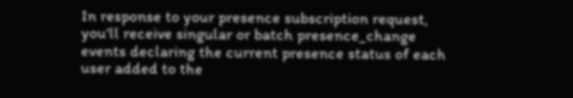In response to your presence subscription request, you'll receive singular or batch presence_change events declaring the current presence status of each user added to the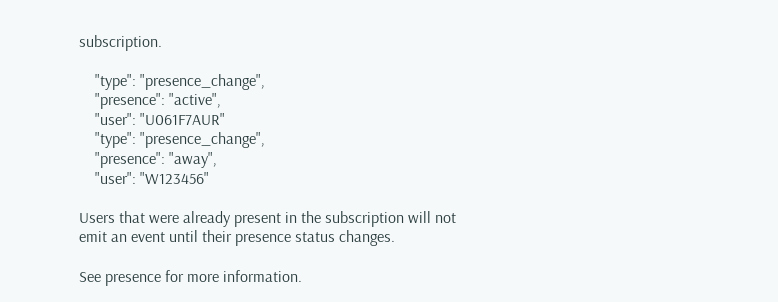subscription.

    "type": "presence_change",
    "presence": "active",
    "user": "U061F7AUR"
    "type": "presence_change",
    "presence": "away",
    "user": "W123456"

Users that were already present in the subscription will not emit an event until their presence status changes.

See presence for more information.